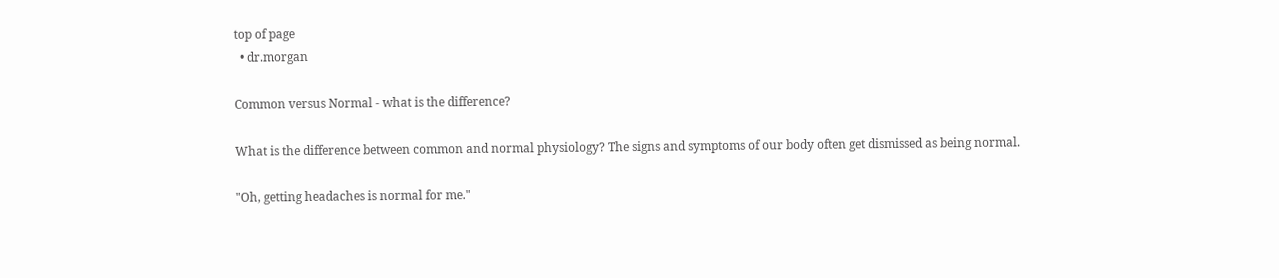top of page
  • dr.morgan

Common versus Normal - what is the difference?

What is the difference between common and normal physiology? The signs and symptoms of our body often get dismissed as being normal.

"Oh, getting headaches is normal for me."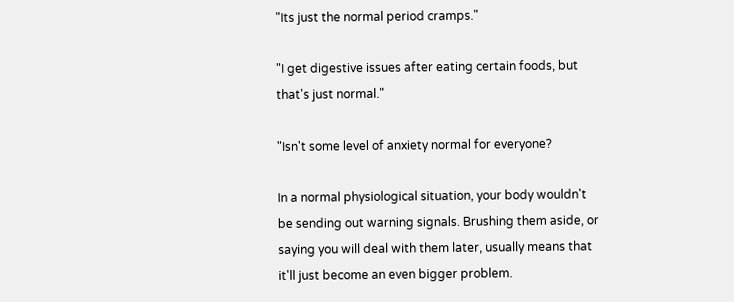"Its just the normal period cramps."

"I get digestive issues after eating certain foods, but that's just normal."

"Isn't some level of anxiety normal for everyone?

In a normal physiological situation, your body wouldn't be sending out warning signals. Brushing them aside, or saying you will deal with them later, usually means that it'll just become an even bigger problem.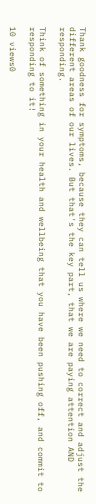Thank goodness for symptoms, because they can tell us where we need to correct and adjust the different areas of our lives. But that's the key part, that we are paying attention AND responding.

Think of something in your health and wellbeing that you have been pushing off, and commit to responding to it!

10 views0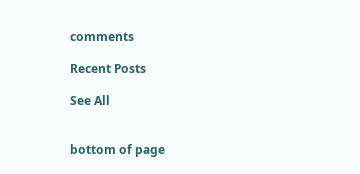comments

Recent Posts

See All


bottom of page